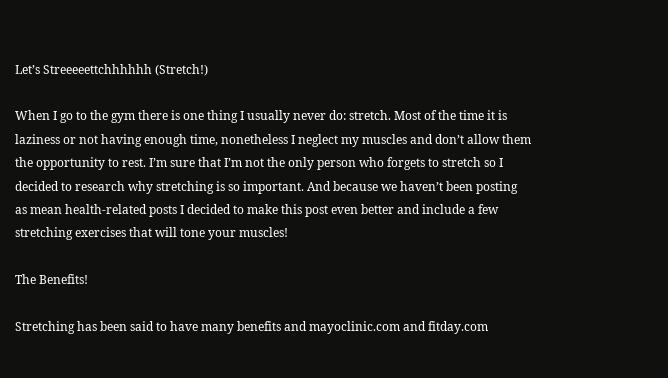Let’s Streeeeettchhhhhh (Stretch!)

When I go to the gym there is one thing I usually never do: stretch. Most of the time it is laziness or not having enough time, nonetheless I neglect my muscles and don’t allow them the opportunity to rest. I’m sure that I’m not the only person who forgets to stretch so I decided to research why stretching is so important. And because we haven’t been posting as mean health-related posts I decided to make this post even better and include a few stretching exercises that will tone your muscles!

The Benefits!

Stretching has been said to have many benefits and mayoclinic.com and fitday.com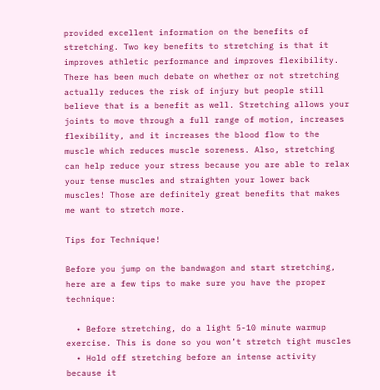provided excellent information on the benefits of stretching. Two key benefits to stretching is that it improves athletic performance and improves flexibility. There has been much debate on whether or not stretching actually reduces the risk of injury but people still believe that is a benefit as well. Stretching allows your joints to move through a full range of motion, increases flexibility, and it increases the blood flow to the muscle which reduces muscle soreness. Also, stretching can help reduce your stress because you are able to relax your tense muscles and straighten your lower back muscles! Those are definitely great benefits that makes me want to stretch more.

Tips for Technique!

Before you jump on the bandwagon and start stretching, here are a few tips to make sure you have the proper technique:

  • Before stretching, do a light 5-10 minute warmup exercise. This is done so you won’t stretch tight muscles
  • Hold off stretching before an intense activity because it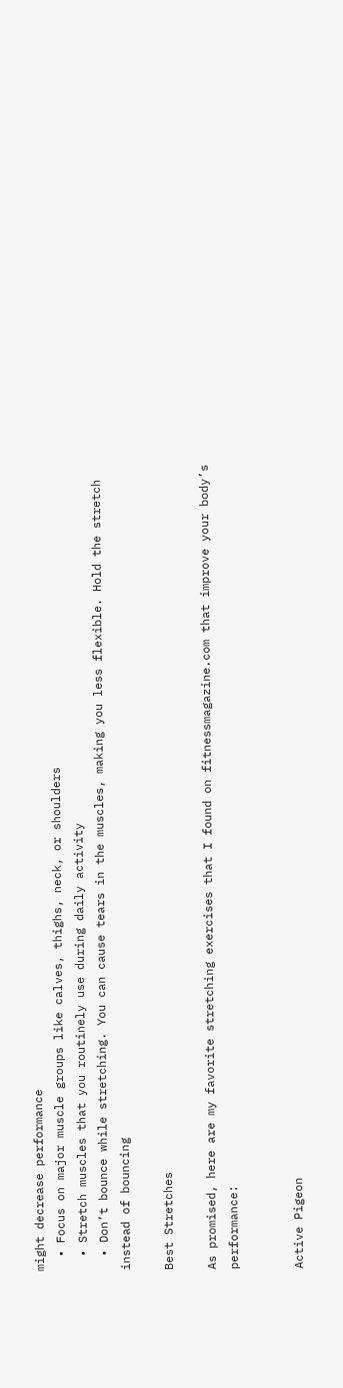might decrease performance
  • Focus on major muscle groups like calves, thighs, neck, or shoulders
  • Stretch muscles that you routinely use during daily activity
  • Don’t bounce while stretching. You can cause tears in the muscles, making you less flexible. Hold the stretch instead of bouncing

Best Stretches

As promised, here are my favorite stretching exercises that I found on fitnessmagazine.com that improve your body’s performance:


Active Pigeon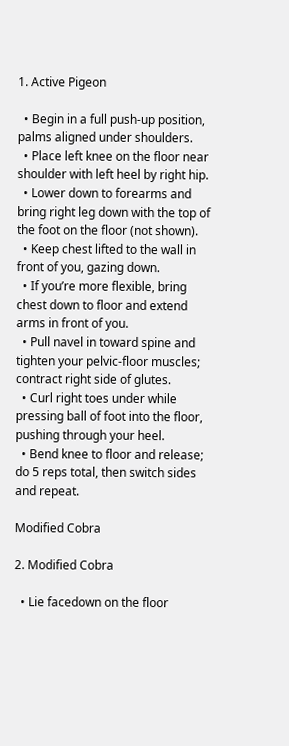1. Active Pigeon

  • Begin in a full push-up position, palms aligned under shoulders.
  • Place left knee on the floor near shoulder with left heel by right hip.
  • Lower down to forearms and bring right leg down with the top of the foot on the floor (not shown).
  • Keep chest lifted to the wall in front of you, gazing down.
  • If you’re more flexible, bring chest down to floor and extend arms in front of you.
  • Pull navel in toward spine and tighten your pelvic-floor muscles; contract right side of glutes.
  • Curl right toes under while pressing ball of foot into the floor, pushing through your heel.
  • Bend knee to floor and release; do 5 reps total, then switch sides and repeat.

Modified Cobra

2. Modified Cobra

  • Lie facedown on the floor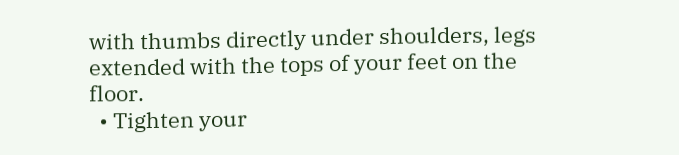with thumbs directly under shoulders, legs extended with the tops of your feet on the floor.
  • Tighten your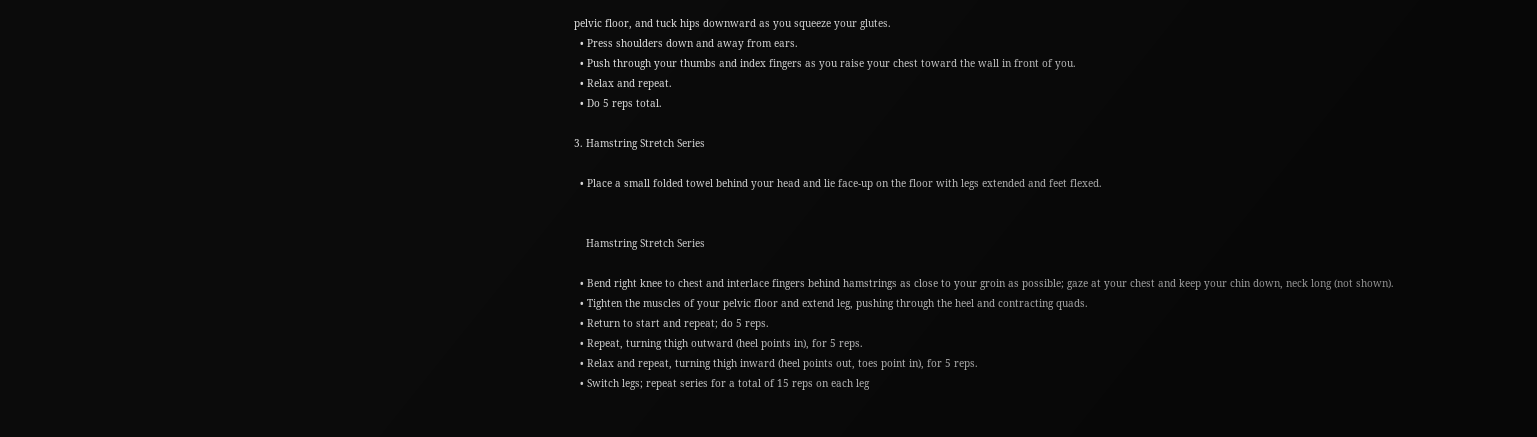pelvic floor, and tuck hips downward as you squeeze your glutes.
  • Press shoulders down and away from ears.
  • Push through your thumbs and index fingers as you raise your chest toward the wall in front of you.
  • Relax and repeat.
  • Do 5 reps total.

3. Hamstring Stretch Series

  • Place a small folded towel behind your head and lie face-up on the floor with legs extended and feet flexed.


    Hamstring Stretch Series

  • Bend right knee to chest and interlace fingers behind hamstrings as close to your groin as possible; gaze at your chest and keep your chin down, neck long (not shown).
  • Tighten the muscles of your pelvic floor and extend leg, pushing through the heel and contracting quads.
  • Return to start and repeat; do 5 reps.
  • Repeat, turning thigh outward (heel points in), for 5 reps.
  • Relax and repeat, turning thigh inward (heel points out, toes point in), for 5 reps.
  • Switch legs; repeat series for a total of 15 reps on each leg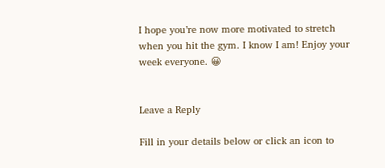I hope you’re now more motivated to stretch when you hit the gym. I know I am! Enjoy your week everyone. 😀


Leave a Reply

Fill in your details below or click an icon to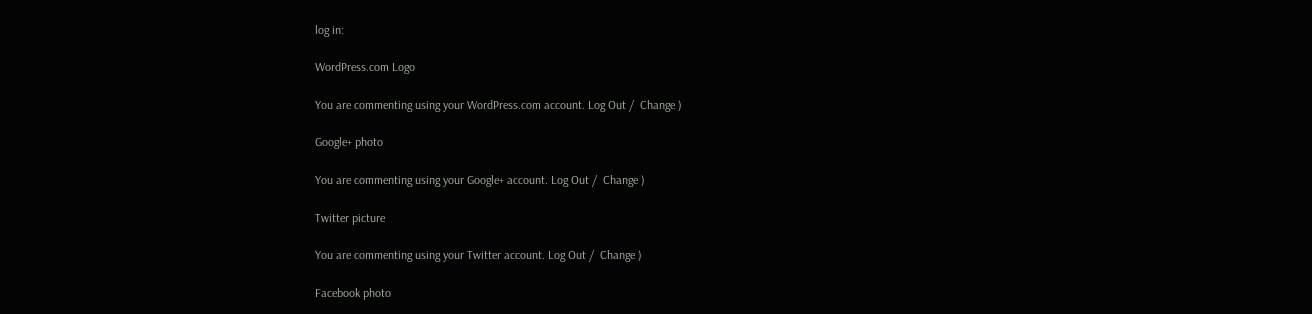log in:

WordPress.com Logo

You are commenting using your WordPress.com account. Log Out /  Change )

Google+ photo

You are commenting using your Google+ account. Log Out /  Change )

Twitter picture

You are commenting using your Twitter account. Log Out /  Change )

Facebook photo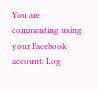You are commenting using your Facebook account. Log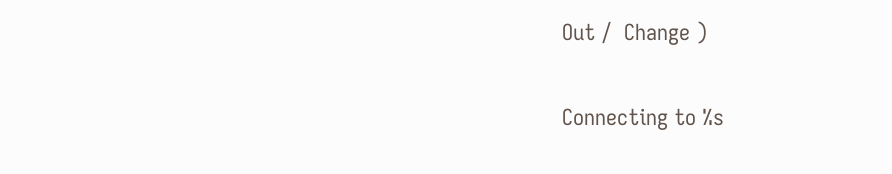Out /  Change )


Connecting to %s